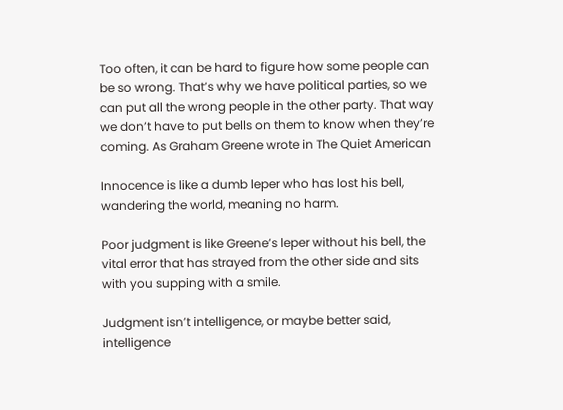Too often, it can be hard to figure how some people can be so wrong. That’s why we have political parties, so we can put all the wrong people in the other party. That way we don’t have to put bells on them to know when they’re coming. As Graham Greene wrote in The Quiet American

Innocence is like a dumb leper who has lost his bell, wandering the world, meaning no harm.

Poor judgment is like Greene’s leper without his bell, the vital error that has strayed from the other side and sits with you supping with a smile.

Judgment isn’t intelligence, or maybe better said, intelligence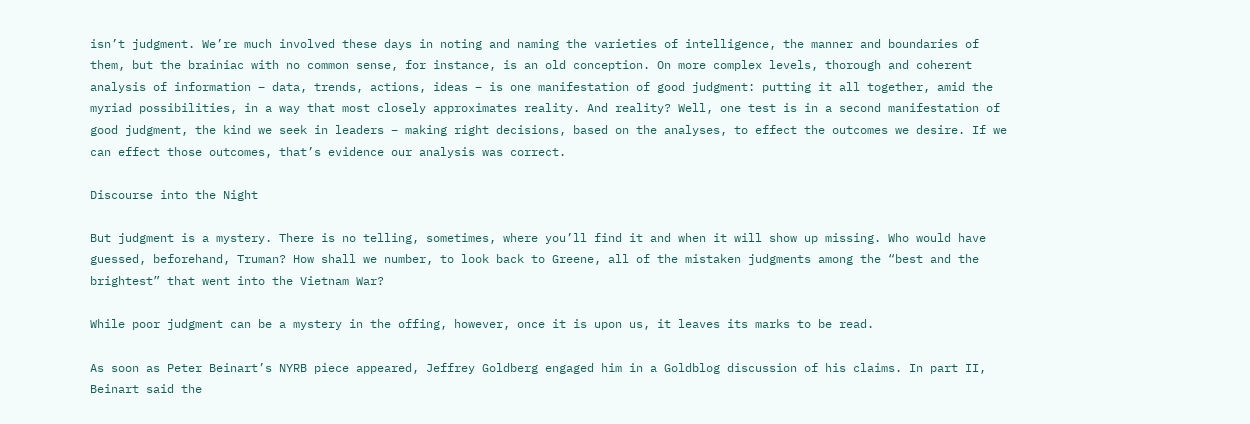isn’t judgment. We’re much involved these days in noting and naming the varieties of intelligence, the manner and boundaries of them, but the brainiac with no common sense, for instance, is an old conception. On more complex levels, thorough and coherent analysis of information – data, trends, actions, ideas – is one manifestation of good judgment: putting it all together, amid the myriad possibilities, in a way that most closely approximates reality. And reality? Well, one test is in a second manifestation of good judgment, the kind we seek in leaders – making right decisions, based on the analyses, to effect the outcomes we desire. If we can effect those outcomes, that’s evidence our analysis was correct.

Discourse into the Night

But judgment is a mystery. There is no telling, sometimes, where you’ll find it and when it will show up missing. Who would have guessed, beforehand, Truman? How shall we number, to look back to Greene, all of the mistaken judgments among the “best and the brightest” that went into the Vietnam War?

While poor judgment can be a mystery in the offing, however, once it is upon us, it leaves its marks to be read.

As soon as Peter Beinart’s NYRB piece appeared, Jeffrey Goldberg engaged him in a Goldblog discussion of his claims. In part II, Beinart said the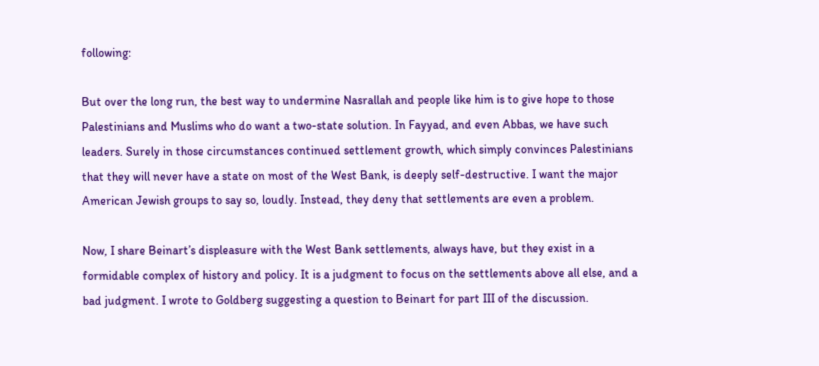following:

But over the long run, the best way to undermine Nasrallah and people like him is to give hope to those Palestinians and Muslims who do want a two-state solution. In Fayyad, and even Abbas, we have such leaders. Surely in those circumstances continued settlement growth, which simply convinces Palestinians that they will never have a state on most of the West Bank, is deeply self-destructive. I want the major American Jewish groups to say so, loudly. Instead, they deny that settlements are even a problem.

Now, I share Beinart’s displeasure with the West Bank settlements, always have, but they exist in a formidable complex of history and policy. It is a judgment to focus on the settlements above all else, and a bad judgment. I wrote to Goldberg suggesting a question to Beinart for part III of the discussion.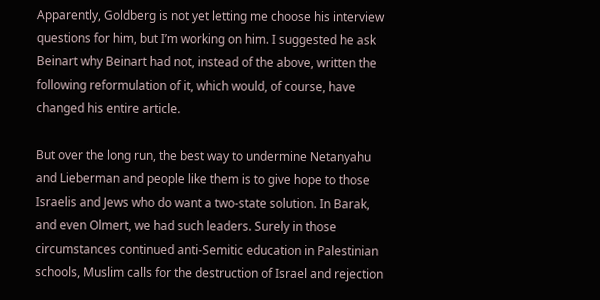Apparently, Goldberg is not yet letting me choose his interview questions for him, but I’m working on him. I suggested he ask Beinart why Beinart had not, instead of the above, written the following reformulation of it, which would, of course, have changed his entire article.

But over the long run, the best way to undermine Netanyahu and Lieberman and people like them is to give hope to those Israelis and Jews who do want a two-state solution. In Barak, and even Olmert, we had such leaders. Surely in those circumstances continued anti-Semitic education in Palestinian schools, Muslim calls for the destruction of Israel and rejection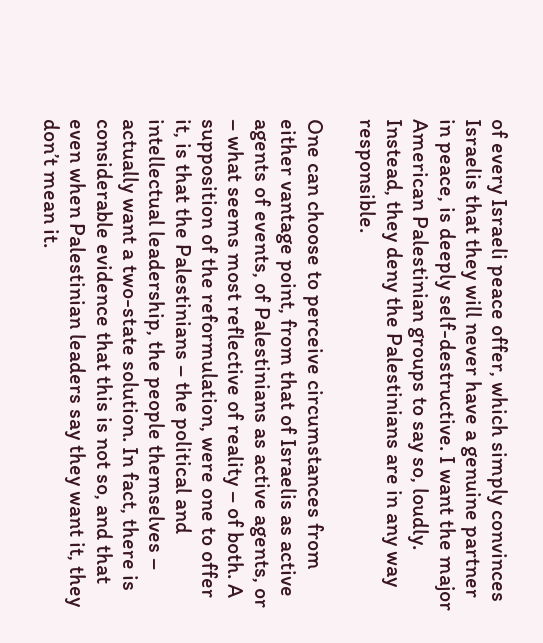of every Israeli peace offer, which simply convinces Israelis that they will never have a genuine partner in peace, is deeply self-destructive. I want the major American Palestinian groups to say so, loudly. Instead, they deny the Palestinians are in any way responsible.

One can choose to perceive circumstances from either vantage point, from that of Israelis as active agents of events, of Palestinians as active agents, or – what seems most reflective of reality – of both. A supposition of the reformulation, were one to offer it, is that the Palestinians – the political and intellectual leadership, the people themselves – actually want a two-state solution. In fact, there is considerable evidence that this is not so, and that even when Palestinian leaders say they want it, they don’t mean it.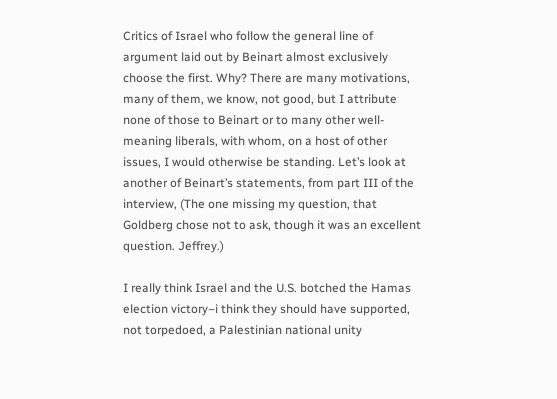Critics of Israel who follow the general line of argument laid out by Beinart almost exclusively choose the first. Why? There are many motivations, many of them, we know, not good, but I attribute none of those to Beinart or to many other well-meaning liberals, with whom, on a host of other issues, I would otherwise be standing. Let’s look at another of Beinart’s statements, from part III of the interview, (The one missing my question, that Goldberg chose not to ask, though it was an excellent question. Jeffrey.)

I really think Israel and the U.S. botched the Hamas election victory–i think they should have supported, not torpedoed, a Palestinian national unity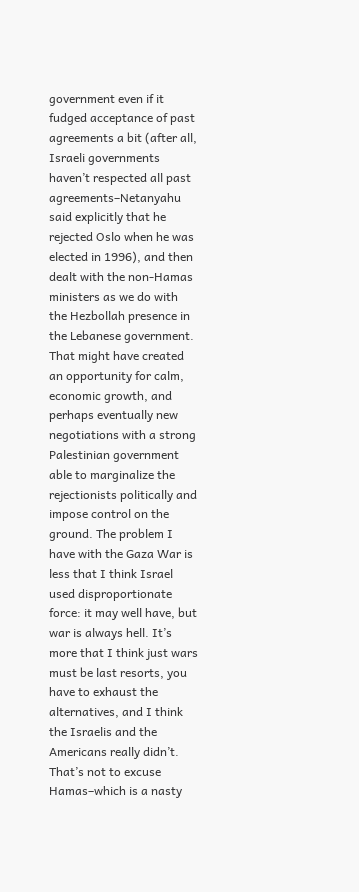government even if it fudged acceptance of past agreements a bit (after all, Israeli governments haven’t respected all past agreements–Netanyahu said explicitly that he rejected Oslo when he was elected in 1996), and then dealt with the non-Hamas ministers as we do with the Hezbollah presence in the Lebanese government. That might have created an opportunity for calm, economic growth, and perhaps eventually new negotiations with a strong Palestinian government able to marginalize the rejectionists politically and impose control on the ground. The problem I have with the Gaza War is less that I think Israel used disproportionate force: it may well have, but war is always hell. It’s more that I think just wars must be last resorts, you have to exhaust the alternatives, and I think the Israelis and the Americans really didn’t. That’s not to excuse Hamas–which is a nasty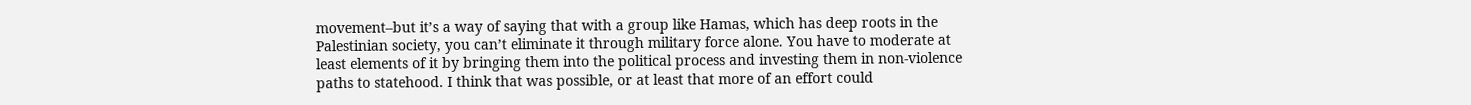movement–but it’s a way of saying that with a group like Hamas, which has deep roots in the Palestinian society, you can’t eliminate it through military force alone. You have to moderate at least elements of it by bringing them into the political process and investing them in non-violence paths to statehood. I think that was possible, or at least that more of an effort could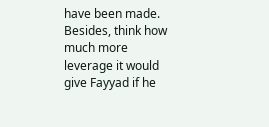have been made. Besides, think how much more leverage it would give Fayyad if he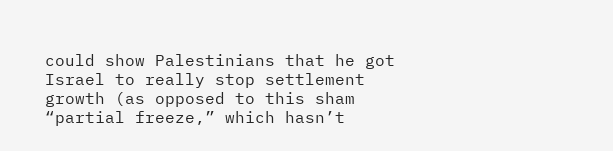could show Palestinians that he got Israel to really stop settlement growth (as opposed to this sham “partial freeze,” which hasn’t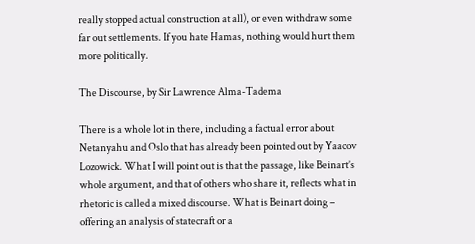really stopped actual construction at all), or even withdraw some far out settlements. If you hate Hamas, nothing would hurt them more politically.

The Discourse, by Sir Lawrence Alma-Tadema

There is a whole lot in there, including a factual error about Netanyahu and Oslo that has already been pointed out by Yaacov Lozowick. What I will point out is that the passage, like Beinart’s whole argument, and that of others who share it, reflects what in rhetoric is called a mixed discourse. What is Beinart doing – offering an analysis of statecraft or a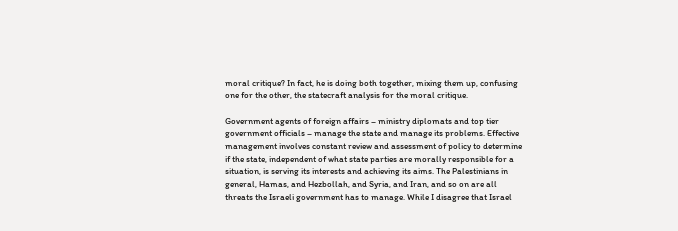moral critique? In fact, he is doing both together, mixing them up, confusing one for the other, the statecraft analysis for the moral critique.

Government agents of foreign affairs – ministry diplomats and top tier government officials – manage the state and manage its problems. Effective management involves constant review and assessment of policy to determine if the state, independent of what state parties are morally responsible for a situation, is serving its interests and achieving its aims. The Palestinians in general, Hamas, and Hezbollah, and Syria, and Iran, and so on are all threats the Israeli government has to manage. While I disagree that Israel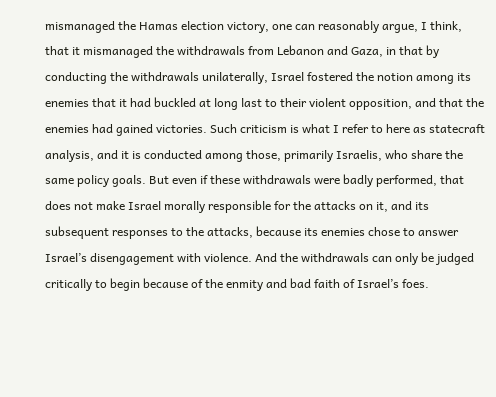mismanaged the Hamas election victory, one can reasonably argue, I think, that it mismanaged the withdrawals from Lebanon and Gaza, in that by conducting the withdrawals unilaterally, Israel fostered the notion among its enemies that it had buckled at long last to their violent opposition, and that the enemies had gained victories. Such criticism is what I refer to here as statecraft analysis, and it is conducted among those, primarily Israelis, who share the same policy goals. But even if these withdrawals were badly performed, that does not make Israel morally responsible for the attacks on it, and its subsequent responses to the attacks, because its enemies chose to answer Israel’s disengagement with violence. And the withdrawals can only be judged critically to begin because of the enmity and bad faith of Israel’s foes.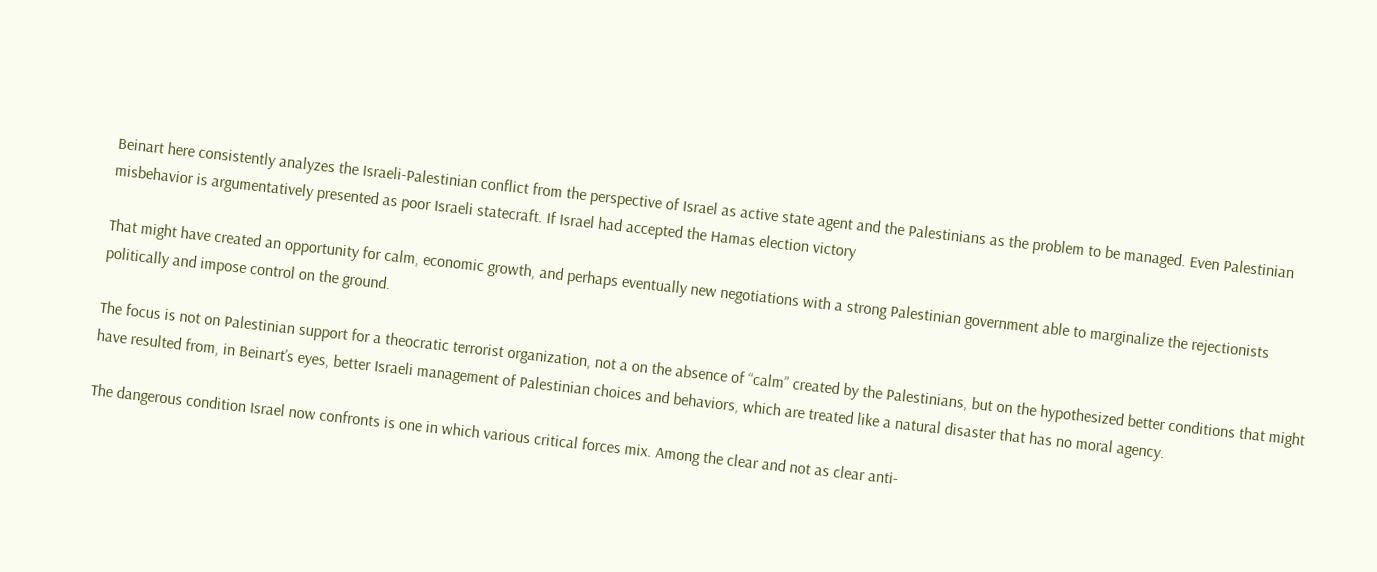Beinart here consistently analyzes the Israeli-Palestinian conflict from the perspective of Israel as active state agent and the Palestinians as the problem to be managed. Even Palestinian misbehavior is argumentatively presented as poor Israeli statecraft. If Israel had accepted the Hamas election victory

That might have created an opportunity for calm, economic growth, and perhaps eventually new negotiations with a strong Palestinian government able to marginalize the rejectionists politically and impose control on the ground.

The focus is not on Palestinian support for a theocratic terrorist organization, not a on the absence of “calm” created by the Palestinians, but on the hypothesized better conditions that might have resulted from, in Beinart’s eyes, better Israeli management of Palestinian choices and behaviors, which are treated like a natural disaster that has no moral agency.

The dangerous condition Israel now confronts is one in which various critical forces mix. Among the clear and not as clear anti-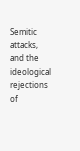Semitic attacks, and the ideological rejections of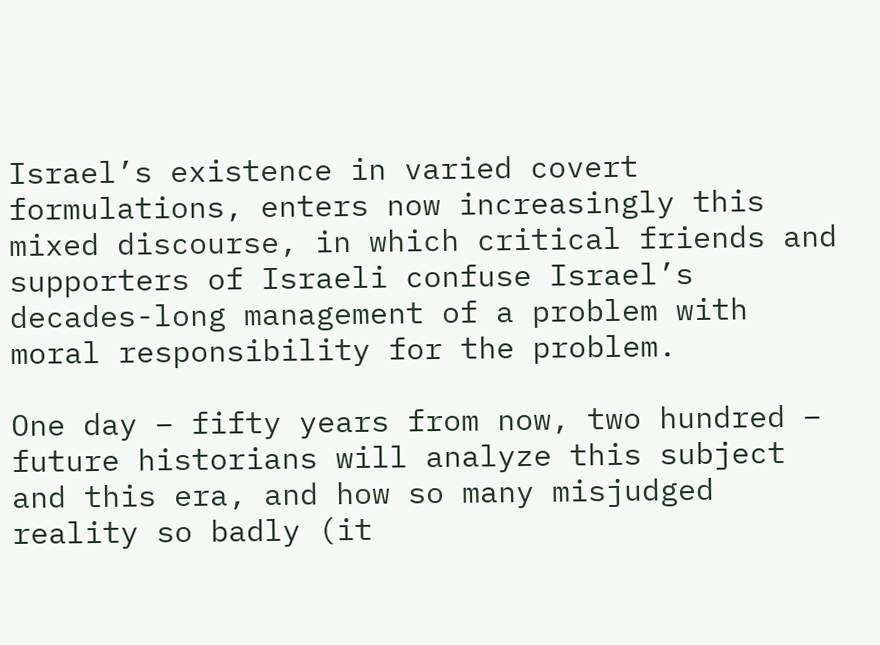Israel’s existence in varied covert formulations, enters now increasingly this mixed discourse, in which critical friends and supporters of Israeli confuse Israel’s decades-long management of a problem with moral responsibility for the problem.

One day – fifty years from now, two hundred – future historians will analyze this subject and this era, and how so many misjudged reality so badly (it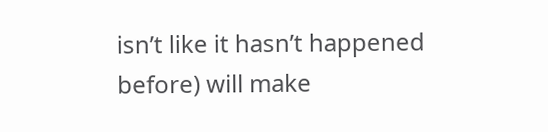isn’t like it hasn’t happened before) will make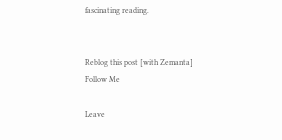fascinating reading.


Reblog this post [with Zemanta]
Follow Me

Leave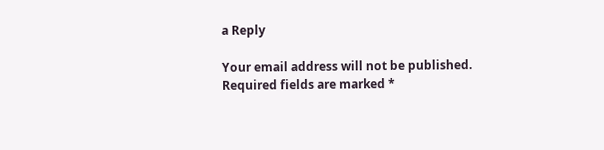a Reply

Your email address will not be published. Required fields are marked *